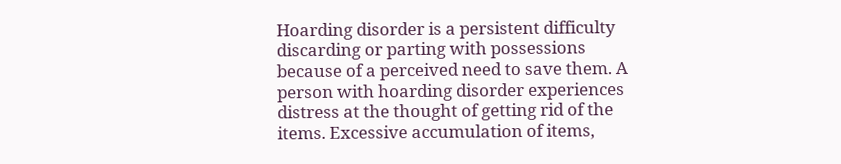Hoarding disorder is a persistent difficulty discarding or parting with possessions because of a perceived need to save them. A person with hoarding disorder experiences distress at the thought of getting rid of the items. Excessive accumulation of items,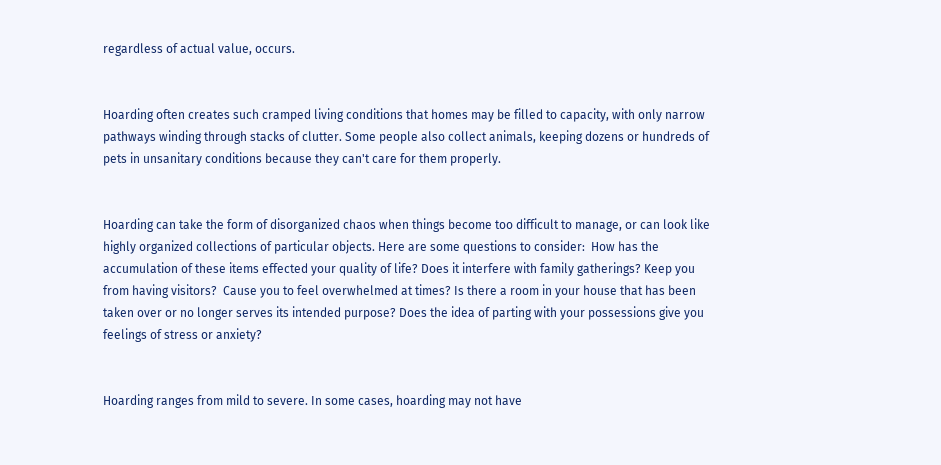regardless of actual value, occurs.


Hoarding often creates such cramped living conditions that homes may be filled to capacity, with only narrow pathways winding through stacks of clutter. Some people also collect animals, keeping dozens or hundreds of pets in unsanitary conditions because they can't care for them properly.


Hoarding can take the form of disorganized chaos when things become too difficult to manage, or can look like highly organized collections of particular objects. Here are some questions to consider:  How has the accumulation of these items effected your quality of life? Does it interfere with family gatherings? Keep you from having visitors?  Cause you to feel overwhelmed at times? Is there a room in your house that has been taken over or no longer serves its intended purpose? Does the idea of parting with your possessions give you feelings of stress or anxiety?


Hoarding ranges from mild to severe. In some cases, hoarding may not have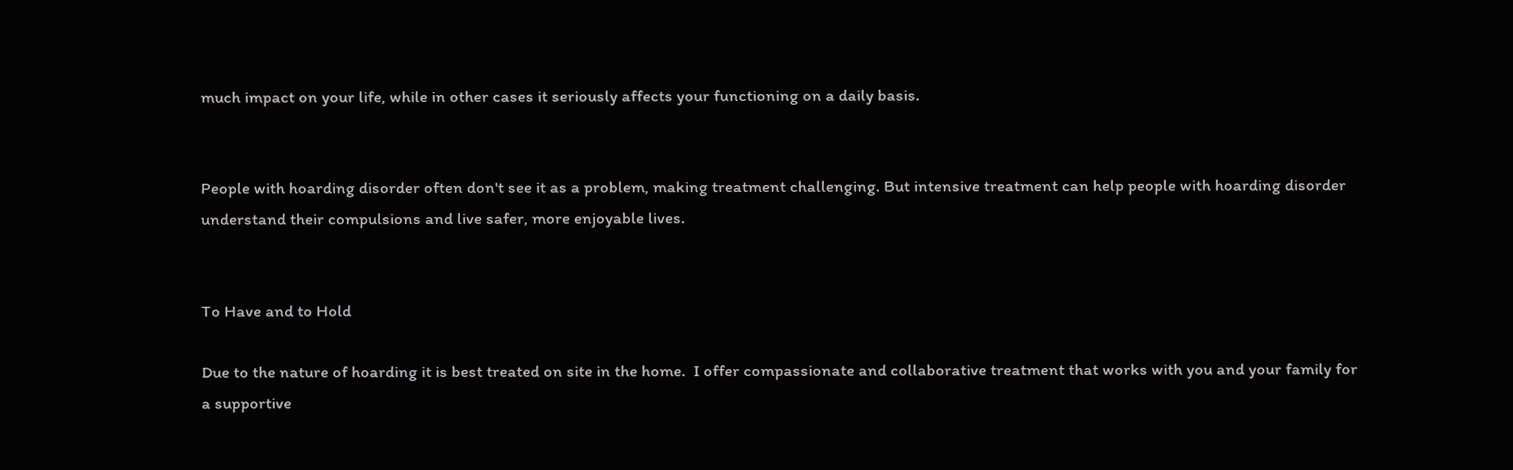much impact on your life, while in other cases it seriously affects your functioning on a daily basis.


People with hoarding disorder often don't see it as a problem, making treatment challenging. But intensive treatment can help people with hoarding disorder understand their compulsions and live safer, more enjoyable lives.


To Have and to Hold

Due to the nature of hoarding it is best treated on site in the home.  I offer compassionate and collaborative treatment that works with you and your family for a supportive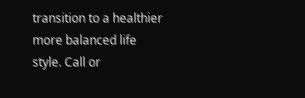transition to a healthier more balanced life style. Call or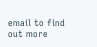email to find out more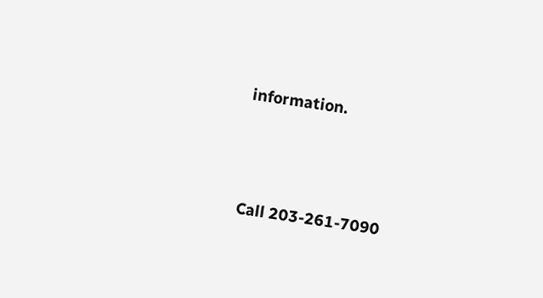information.





Call 203-261-7090